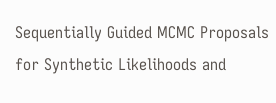Sequentially Guided MCMC Proposals for Synthetic Likelihoods and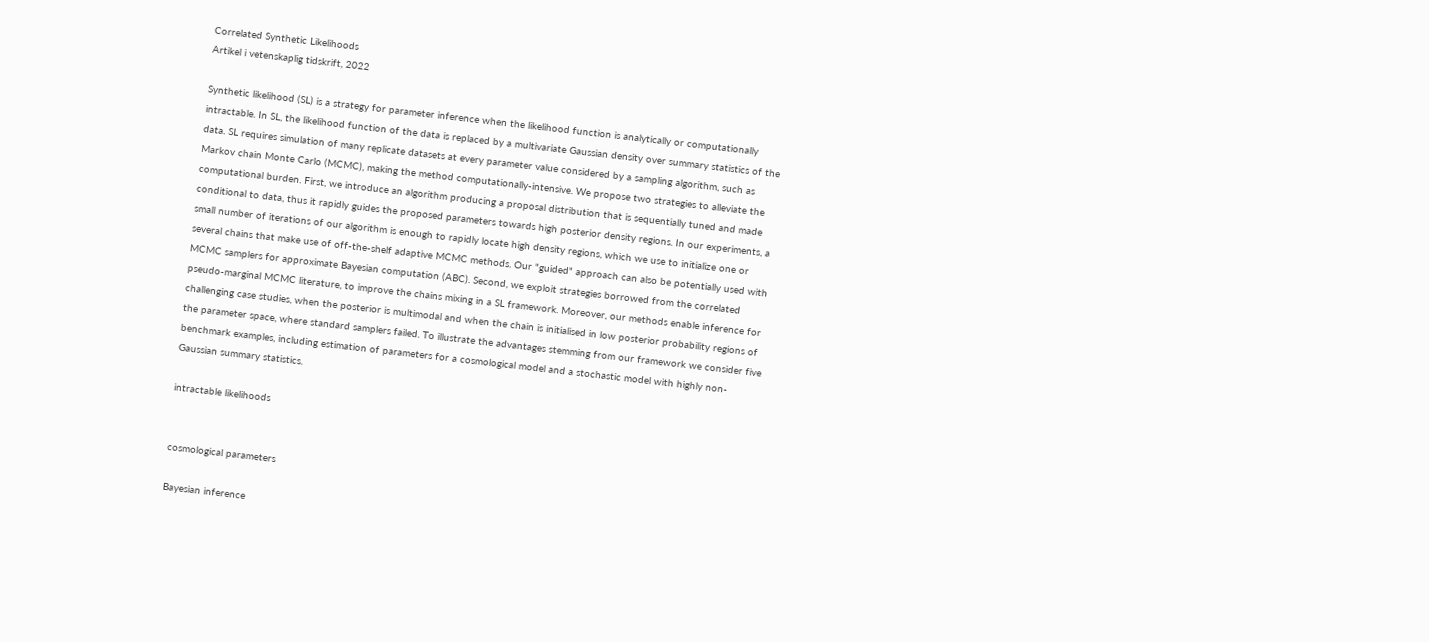Correlated Synthetic Likelihoods
Artikel i vetenskaplig tidskrift, 2022

Synthetic likelihood (SL) is a strategy for parameter inference when the likelihood function is analytically or computationally intractable. In SL, the likelihood function of the data is replaced by a multivariate Gaussian density over summary statistics of the data. SL requires simulation of many replicate datasets at every parameter value considered by a sampling algorithm, such as Markov chain Monte Carlo (MCMC), making the method computationally-intensive. We propose two strategies to alleviate the computational burden. First, we introduce an algorithm producing a proposal distribution that is sequentially tuned and made conditional to data, thus it rapidly guides the proposed parameters towards high posterior density regions. In our experiments, a small number of iterations of our algorithm is enough to rapidly locate high density regions, which we use to initialize one or several chains that make use of off-the-shelf adaptive MCMC methods. Our "guided" approach can also be potentially used with MCMC samplers for approximate Bayesian computation (ABC). Second, we exploit strategies borrowed from the correlated pseudo-marginal MCMC literature, to improve the chains mixing in a SL framework. Moreover, our methods enable inference for challenging case studies, when the posterior is multimodal and when the chain is initialised in low posterior probability regions of the parameter space, where standard samplers failed. To illustrate the advantages stemming from our framework we consider five benchmark examples, including estimation of parameters for a cosmological model and a stochastic model with highly non-Gaussian summary statistics.

intractable likelihoods


cosmological parameters

Bayesian inference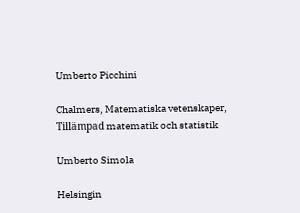Umberto Picchini

Chalmers, Matematiska vetenskaper, Tillämpad matematik och statistik

Umberto Simola

Helsingin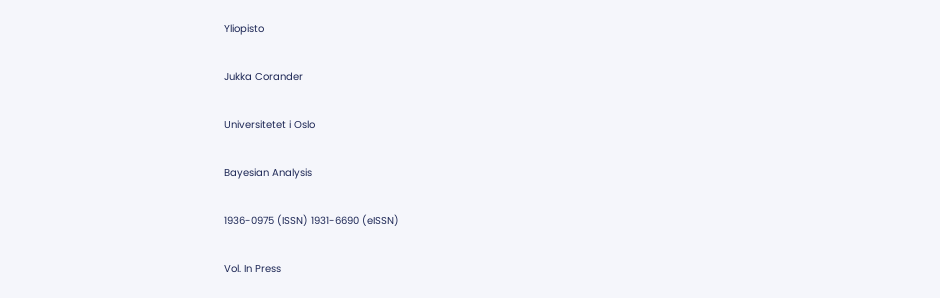Yliopisto

Jukka Corander

Universitetet i Oslo

Bayesian Analysis

1936-0975 (ISSN) 1931-6690 (eISSN)

Vol. In Press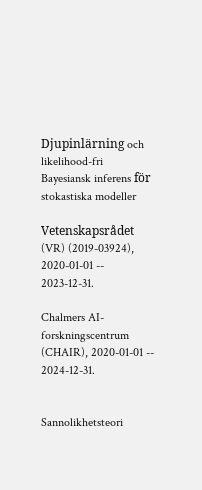Djupinlärning och likelihood-fri Bayesiansk inferens för stokastiska modeller

Vetenskapsrådet (VR) (2019-03924), 2020-01-01 -- 2023-12-31.

Chalmers AI-forskningscentrum (CHAIR), 2020-01-01 -- 2024-12-31.


Sannolikhetsteori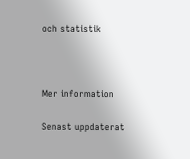och statistik



Mer information

Senast uppdaterat